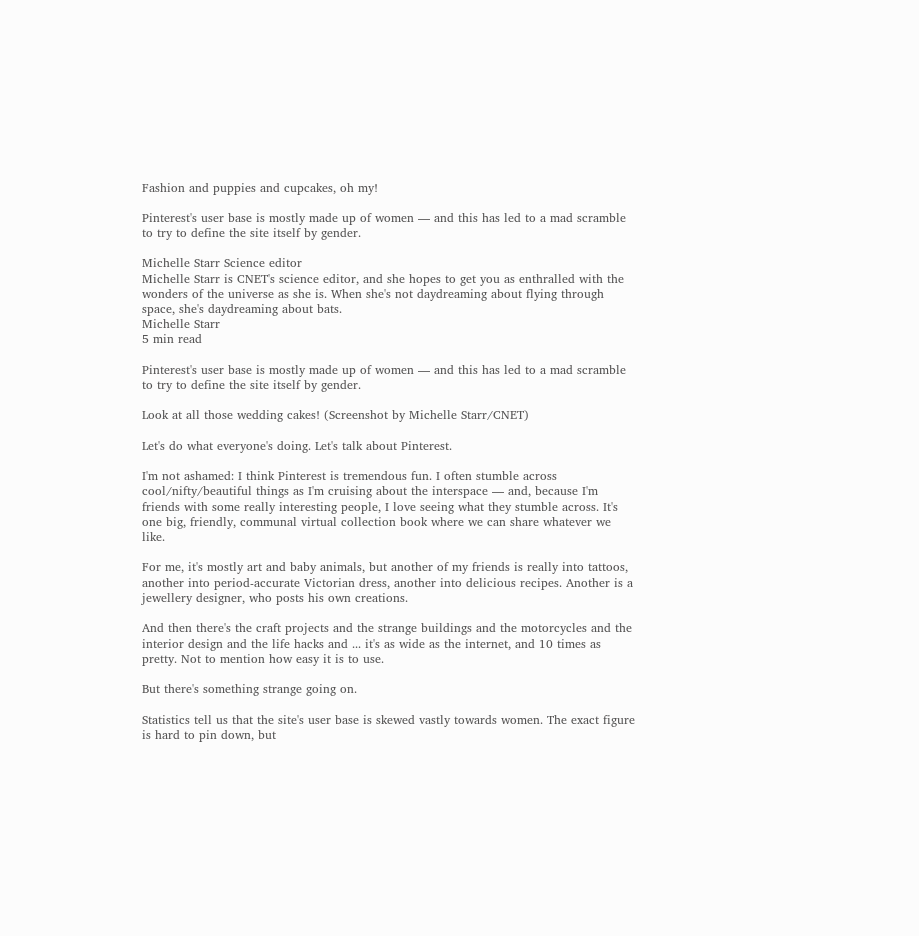Fashion and puppies and cupcakes, oh my!

Pinterest's user base is mostly made up of women — and this has led to a mad scramble to try to define the site itself by gender.

Michelle Starr Science editor
Michelle Starr is CNET's science editor, and she hopes to get you as enthralled with the wonders of the universe as she is. When she's not daydreaming about flying through space, she's daydreaming about bats.
Michelle Starr
5 min read

Pinterest's user base is mostly made up of women — and this has led to a mad scramble to try to define the site itself by gender.

Look at all those wedding cakes! (Screenshot by Michelle Starr/CNET)

Let's do what everyone's doing. Let's talk about Pinterest.

I'm not ashamed: I think Pinterest is tremendous fun. I often stumble across cool/nifty/beautiful things as I'm cruising about the interspace — and, because I'm friends with some really interesting people, I love seeing what they stumble across. It's one big, friendly, communal virtual collection book where we can share whatever we like.

For me, it's mostly art and baby animals, but another of my friends is really into tattoos, another into period-accurate Victorian dress, another into delicious recipes. Another is a jewellery designer, who posts his own creations.

And then there's the craft projects and the strange buildings and the motorcycles and the interior design and the life hacks and ... it's as wide as the internet, and 10 times as pretty. Not to mention how easy it is to use.

But there's something strange going on.

Statistics tell us that the site's user base is skewed vastly towards women. The exact figure is hard to pin down, but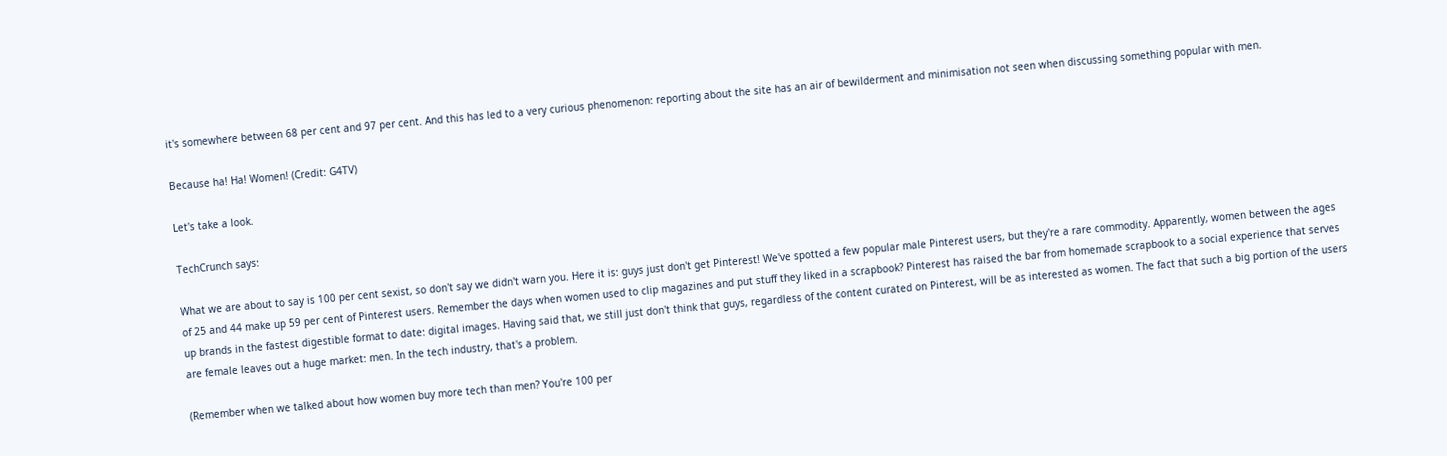it's somewhere between 68 per cent and 97 per cent. And this has led to a very curious phenomenon: reporting about the site has an air of bewilderment and minimisation not seen when discussing something popular with men.

Because ha! Ha! Women! (Credit: G4TV)

Let's take a look.

TechCrunch says:

What we are about to say is 100 per cent sexist, so don't say we didn't warn you. Here it is: guys just don't get Pinterest! We've spotted a few popular male Pinterest users, but they're a rare commodity. Apparently, women between the ages of 25 and 44 make up 59 per cent of Pinterest users. Remember the days when women used to clip magazines and put stuff they liked in a scrapbook? Pinterest has raised the bar from homemade scrapbook to a social experience that serves up brands in the fastest digestible format to date: digital images. Having said that, we still just don't think that guys, regardless of the content curated on Pinterest, will be as interested as women. The fact that such a big portion of the users are female leaves out a huge market: men. In the tech industry, that's a problem.

(Remember when we talked about how women buy more tech than men? You're 100 per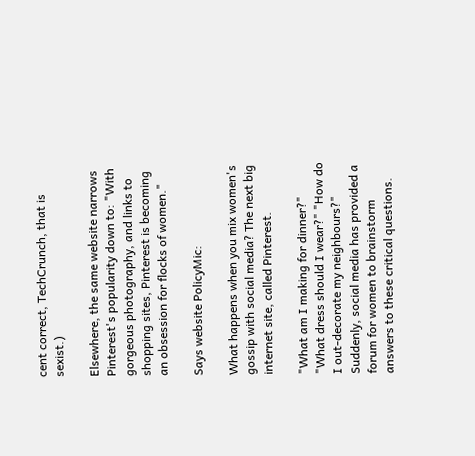cent correct, TechCrunch, that is sexist.)

Elsewhere, the same website narrows Pinterest's popularity down to: "With gorgeous photography, and links to shopping sites, Pinterest is becoming an obsession for flocks of women."

Says website PolicyMic:

What happens when you mix women's gossip with social media? The next big internet site, called Pinterest.

"What am I making for dinner?" "What dress should I wear?" "How do I out-decorate my neighbours?" Suddenly, social media has provided a forum for women to brainstorm answers to these critical questions.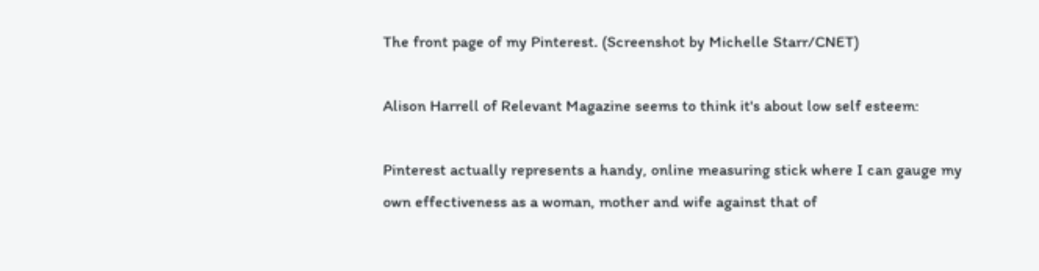The front page of my Pinterest. (Screenshot by Michelle Starr/CNET)

Alison Harrell of Relevant Magazine seems to think it's about low self esteem:

Pinterest actually represents a handy, online measuring stick where I can gauge my own effectiveness as a woman, mother and wife against that of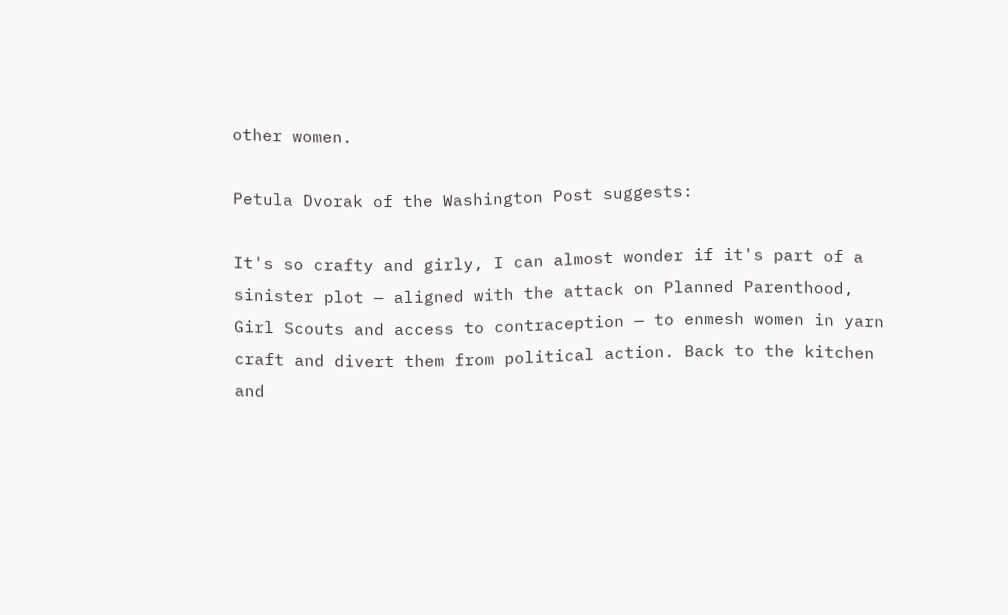other women.

Petula Dvorak of the Washington Post suggests:

It's so crafty and girly, I can almost wonder if it's part of a sinister plot — aligned with the attack on Planned Parenthood, Girl Scouts and access to contraception — to enmesh women in yarn craft and divert them from political action. Back to the kitchen and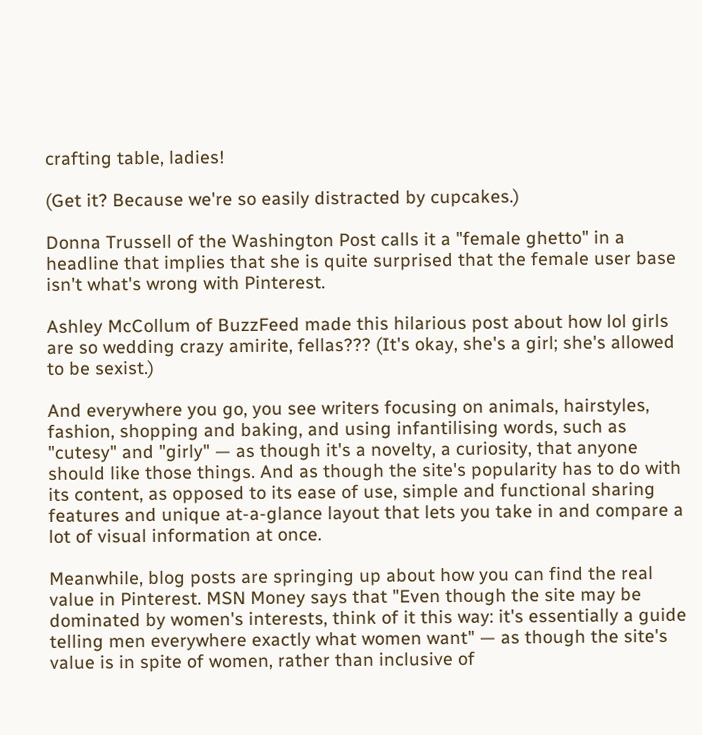crafting table, ladies!

(Get it? Because we're so easily distracted by cupcakes.)

Donna Trussell of the Washington Post calls it a "female ghetto" in a headline that implies that she is quite surprised that the female user base isn't what's wrong with Pinterest.

Ashley McCollum of BuzzFeed made this hilarious post about how lol girls are so wedding crazy amirite, fellas??? (It's okay, she's a girl; she's allowed to be sexist.)

And everywhere you go, you see writers focusing on animals, hairstyles, fashion, shopping and baking, and using infantilising words, such as "cutesy" and "girly" — as though it's a novelty, a curiosity, that anyone should like those things. And as though the site's popularity has to do with its content, as opposed to its ease of use, simple and functional sharing features and unique at-a-glance layout that lets you take in and compare a lot of visual information at once.

Meanwhile, blog posts are springing up about how you can find the real value in Pinterest. MSN Money says that "Even though the site may be dominated by women's interests, think of it this way: it's essentially a guide telling men everywhere exactly what women want" — as though the site's value is in spite of women, rather than inclusive of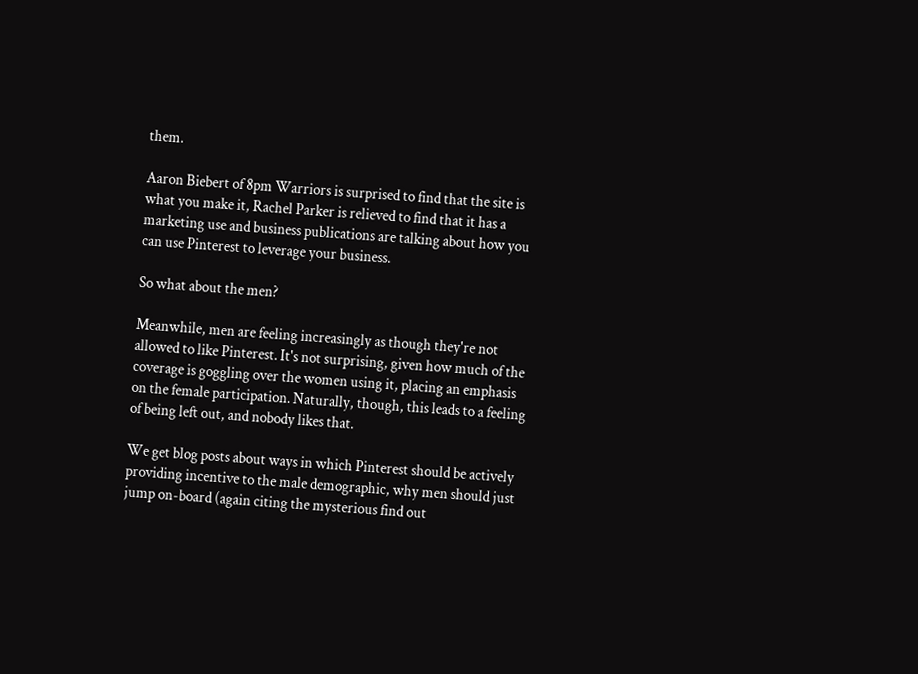them.

Aaron Biebert of 8pm Warriors is surprised to find that the site is what you make it, Rachel Parker is relieved to find that it has a marketing use and business publications are talking about how you can use Pinterest to leverage your business.

So what about the men?

Meanwhile, men are feeling increasingly as though they're not allowed to like Pinterest. It's not surprising, given how much of the coverage is goggling over the women using it, placing an emphasis on the female participation. Naturally, though, this leads to a feeling of being left out, and nobody likes that.

We get blog posts about ways in which Pinterest should be actively providing incentive to the male demographic, why men should just jump on-board (again citing the mysterious find out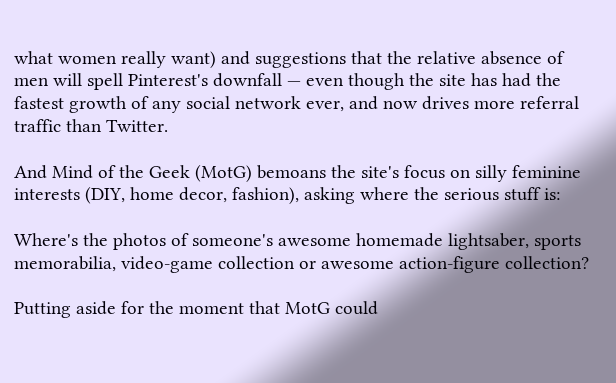what women really want) and suggestions that the relative absence of men will spell Pinterest's downfall — even though the site has had the fastest growth of any social network ever, and now drives more referral traffic than Twitter.

And Mind of the Geek (MotG) bemoans the site's focus on silly feminine interests (DIY, home decor, fashion), asking where the serious stuff is:

Where's the photos of someone's awesome homemade lightsaber, sports memorabilia, video-game collection or awesome action-figure collection?

Putting aside for the moment that MotG could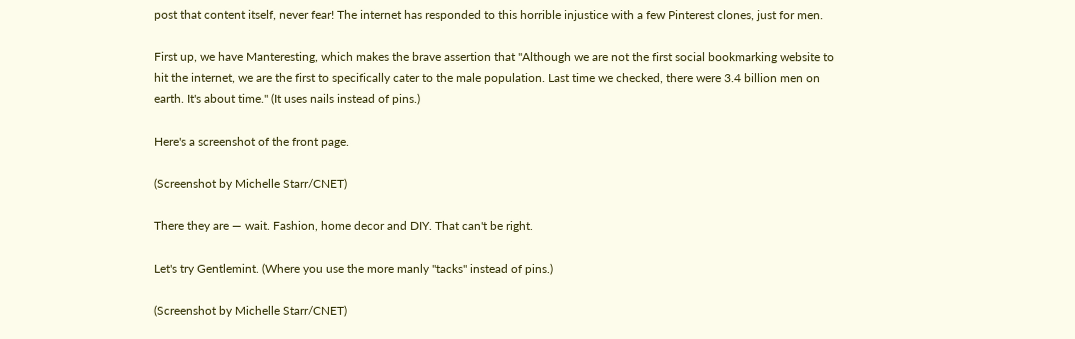post that content itself, never fear! The internet has responded to this horrible injustice with a few Pinterest clones, just for men.

First up, we have Manteresting, which makes the brave assertion that "Although we are not the first social bookmarking website to hit the internet, we are the first to specifically cater to the male population. Last time we checked, there were 3.4 billion men on earth. It's about time." (It uses nails instead of pins.)

Here's a screenshot of the front page.

(Screenshot by Michelle Starr/CNET)

There they are — wait. Fashion, home decor and DIY. That can't be right.

Let's try Gentlemint. (Where you use the more manly "tacks" instead of pins.)

(Screenshot by Michelle Starr/CNET)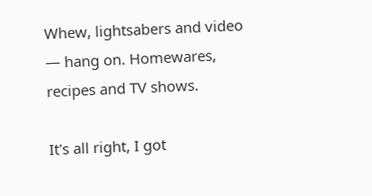Whew, lightsabers and video — hang on. Homewares, recipes and TV shows.

It's all right, I got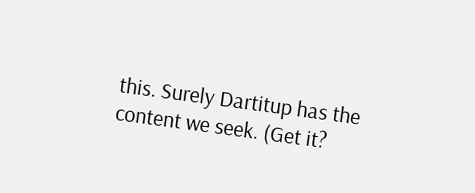this. Surely Dartitup has the content we seek. (Get it?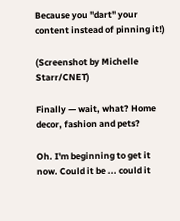Because you "dart" your content instead of pinning it!)

(Screenshot by Michelle Starr/CNET)

Finally — wait, what? Home decor, fashion and pets?

Oh. I'm beginning to get it now. Could it be ... could it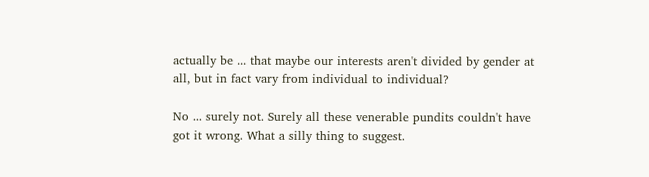actually be ... that maybe our interests aren't divided by gender at all, but in fact vary from individual to individual?

No ... surely not. Surely all these venerable pundits couldn't have got it wrong. What a silly thing to suggest.